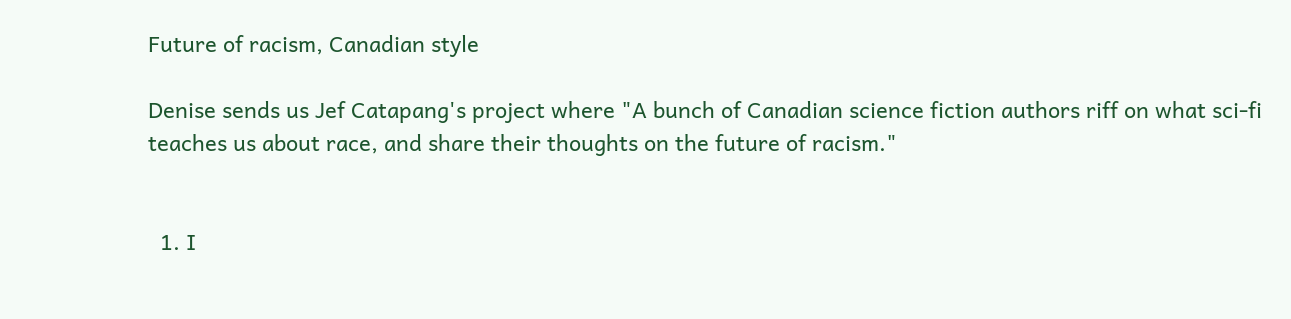Future of racism, Canadian style

Denise sends us Jef Catapang's project where "A bunch of Canadian science fiction authors riff on what sci-fi teaches us about race, and share their thoughts on the future of racism."


  1. I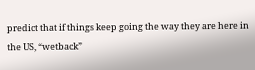predict that if things keep going the way they are here in the US, “wetback”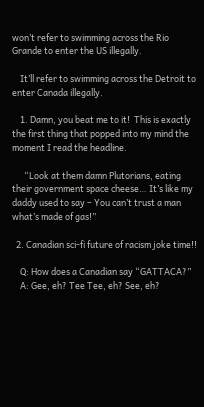won’t refer to swimming across the Rio Grande to enter the US illegally.

    It’ll refer to swimming across the Detroit to enter Canada illegally.

    1. Damn, you beat me to it!  This is exactly the first thing that popped into my mind the moment I read the headline.

      “Look at them damn Plutorians, eating their government space cheese… It’s like my daddy used to say – You can’t trust a man what’s made of gas!”

  2. Canadian sci-fi future of racism joke time!!

    Q: How does a Canadian say “GATTACA?”
    A: Gee, eh? Tee Tee, eh? See, eh?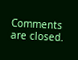Comments are closed.